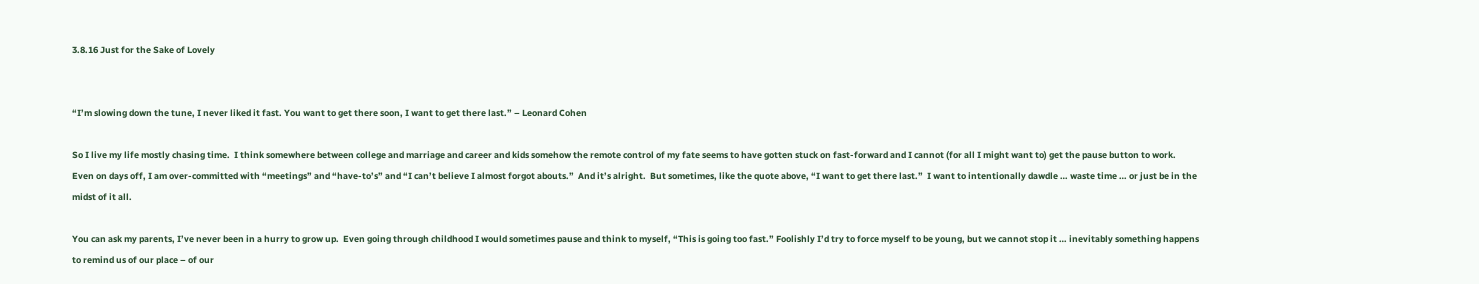3.8.16 Just for the Sake of Lovely


“I’m slowing down the tune, I never liked it fast. You want to get there soon, I want to get there last.” – Leonard Cohen

So I live my life mostly chasing time.  I think somewhere between college and marriage and career and kids somehow the remote control of my fate seems to have gotten stuck on fast-forward and I cannot (for all I might want to) get the pause button to work.  Even on days off, I am over-committed with “meetings” and “have-to’s” and “I can’t believe I almost forgot abouts.”  And it’s alright.  But sometimes, like the quote above, “I want to get there last.”  I want to intentionally dawdle … waste time … or just be in the midst of it all.

You can ask my parents, I’ve never been in a hurry to grow up.  Even going through childhood I would sometimes pause and think to myself, “This is going too fast.” Foolishly I’d try to force myself to be young, but we cannot stop it … inevitably something happens to remind us of our place – of our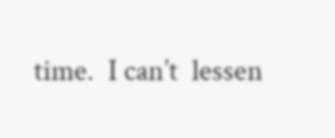time.  I can’t  lessen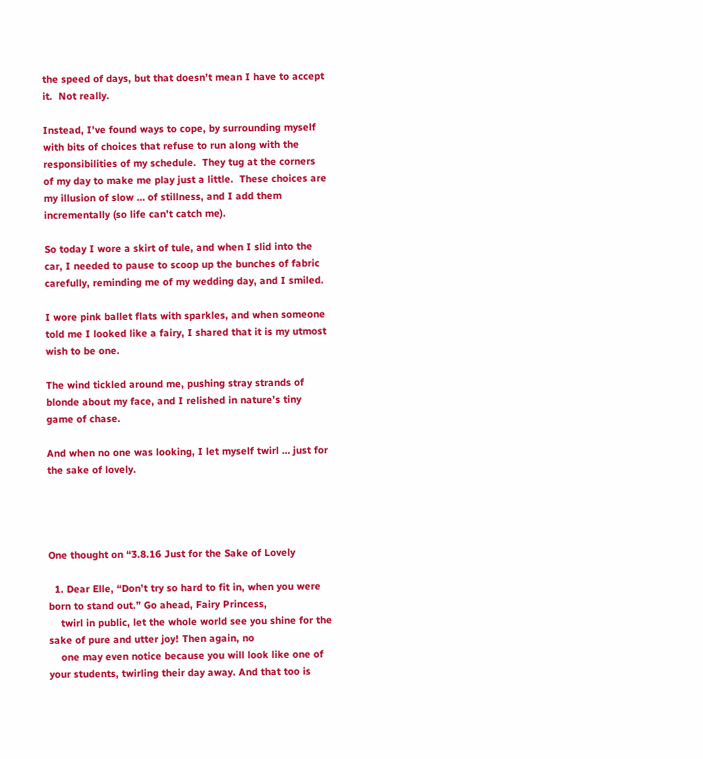the speed of days, but that doesn’t mean I have to accept it.  Not really.

Instead, I’ve found ways to cope, by surrounding myself with bits of choices that refuse to run along with the responsibilities of my schedule.  They tug at the corners of my day to make me play just a little.  These choices are my illusion of slow … of stillness, and I add them incrementally (so life can’t catch me).

So today I wore a skirt of tule, and when I slid into the car, I needed to pause to scoop up the bunches of fabric carefully, reminding me of my wedding day, and I smiled.

I wore pink ballet flats with sparkles, and when someone told me I looked like a fairy, I shared that it is my utmost wish to be one.

The wind tickled around me, pushing stray strands of blonde about my face, and I relished in nature’s tiny game of chase.

And when no one was looking, I let myself twirl … just for the sake of lovely.




One thought on “3.8.16 Just for the Sake of Lovely

  1. Dear Elle, “Don’t try so hard to fit in, when you were born to stand out.” Go ahead, Fairy Princess,
    twirl in public, let the whole world see you shine for the sake of pure and utter joy! Then again, no
    one may even notice because you will look like one of your students, twirling their day away. And that too is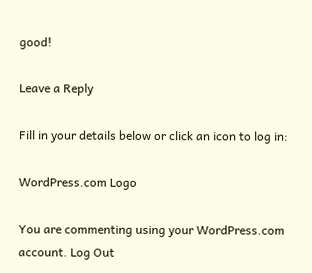good!

Leave a Reply

Fill in your details below or click an icon to log in:

WordPress.com Logo

You are commenting using your WordPress.com account. Log Out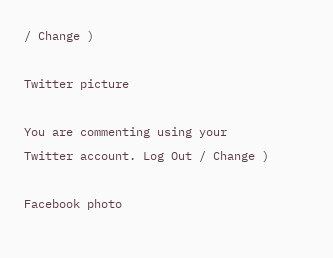/ Change )

Twitter picture

You are commenting using your Twitter account. Log Out / Change )

Facebook photo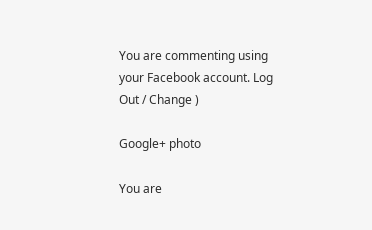You are commenting using your Facebook account. Log Out / Change )

Google+ photo

You are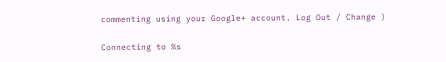commenting using your Google+ account. Log Out / Change )

Connecting to %s